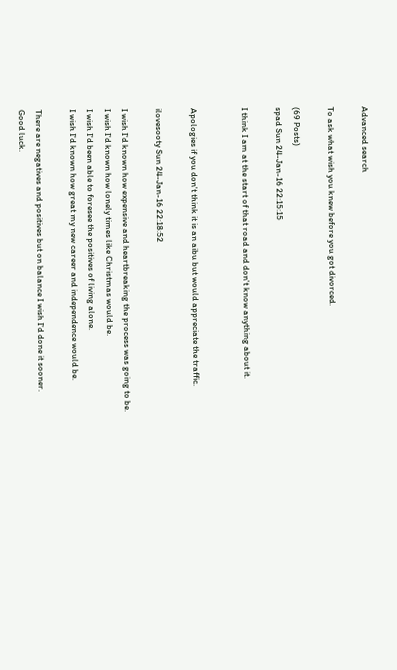Advanced search

To ask what wish you knew before you got divorced.

(69 Posts)
spad Sun 24-Jan-16 22:15:15

I think I am at the start of that road and don't know anything about it.


Apologies if you don't think it is an aibu but would appreciate the traffic.

ilovesooty Sun 24-Jan-16 22:18:52

I wish I'd known how expensive and heartbreaking the process was going to be.
I wish I'd known how lonely times like Christmas would be.
I wish I'd been able to foresee the positives of living alone.
I wish I'd known how great my new career and independence would be.

There are negatives and positives but on balance I wish I'd done it sooner.
Good luck.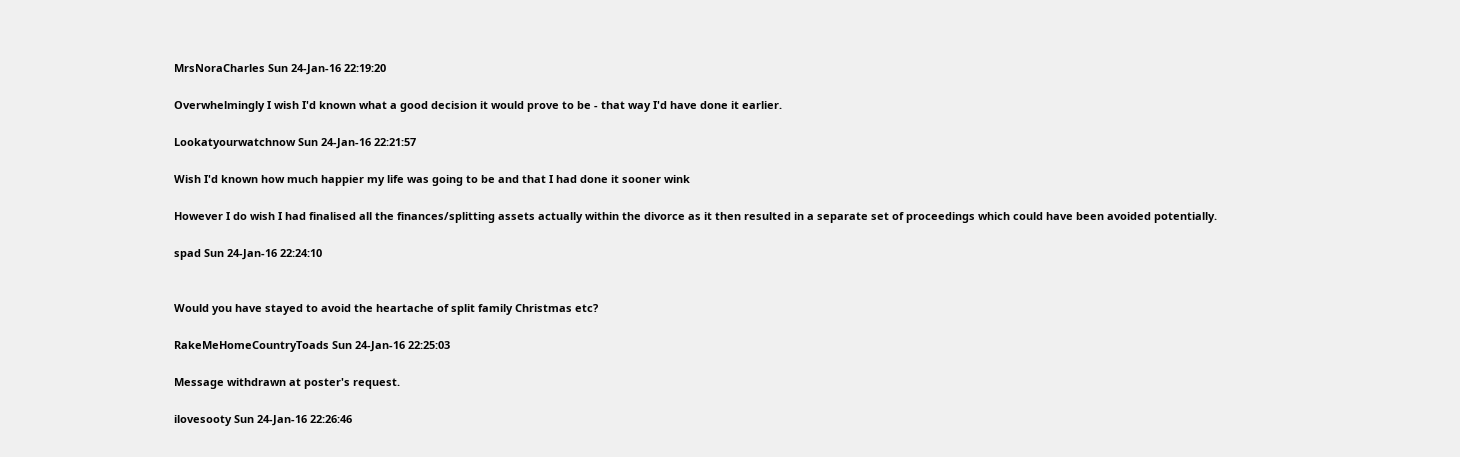MrsNoraCharles Sun 24-Jan-16 22:19:20

Overwhelmingly I wish I'd known what a good decision it would prove to be - that way I'd have done it earlier.

Lookatyourwatchnow Sun 24-Jan-16 22:21:57

Wish I'd known how much happier my life was going to be and that I had done it sooner wink

However I do wish I had finalised all the finances/splitting assets actually within the divorce as it then resulted in a separate set of proceedings which could have been avoided potentially.

spad Sun 24-Jan-16 22:24:10


Would you have stayed to avoid the heartache of split family Christmas etc?

RakeMeHomeCountryToads Sun 24-Jan-16 22:25:03

Message withdrawn at poster's request.

ilovesooty Sun 24-Jan-16 22:26:46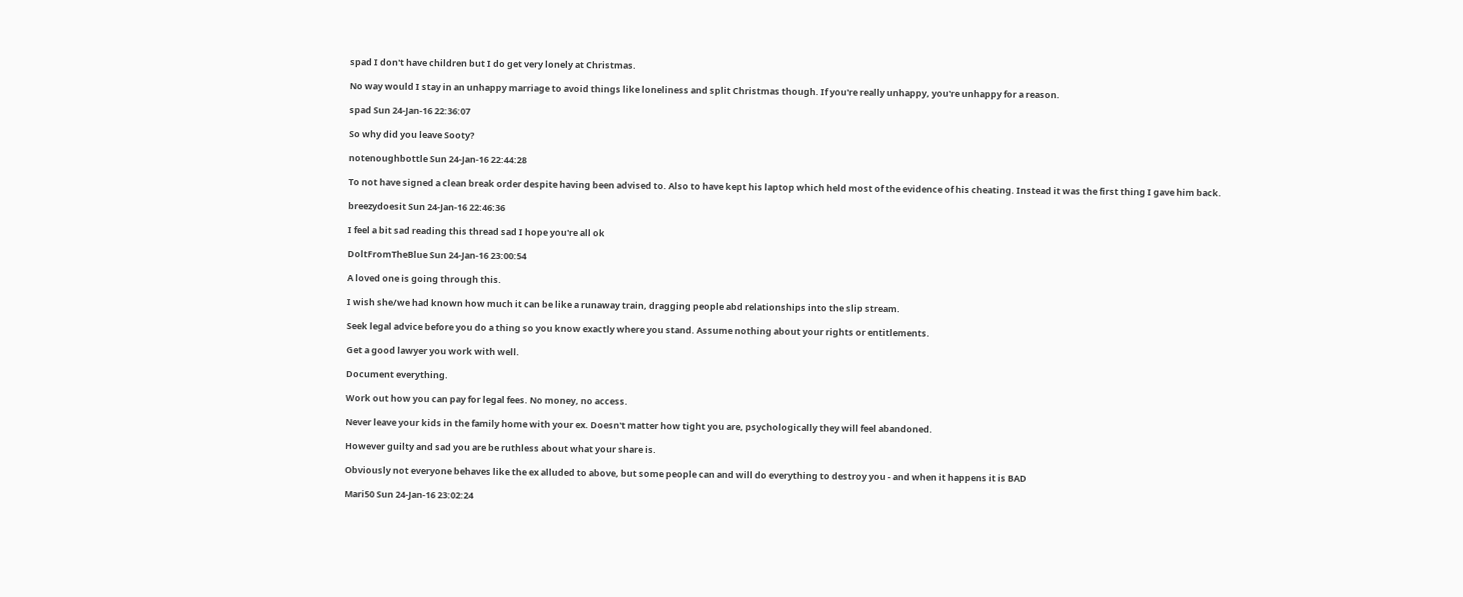spad I don't have children but I do get very lonely at Christmas.

No way would I stay in an unhappy marriage to avoid things like loneliness and split Christmas though. If you're really unhappy, you're unhappy for a reason.

spad Sun 24-Jan-16 22:36:07

So why did you leave Sooty?

notenoughbottle Sun 24-Jan-16 22:44:28

To not have signed a clean break order despite having been advised to. Also to have kept his laptop which held most of the evidence of his cheating. Instead it was the first thing I gave him back.

breezydoesit Sun 24-Jan-16 22:46:36

I feel a bit sad reading this thread sad I hope you're all ok

DoltFromTheBlue Sun 24-Jan-16 23:00:54

A loved one is going through this.

I wish she/we had known how much it can be like a runaway train, dragging people abd relationships into the slip stream.

Seek legal advice before you do a thing so you know exactly where you stand. Assume nothing about your rights or entitlements.

Get a good lawyer you work with well.

Document everything.

Work out how you can pay for legal fees. No money, no access.

Never leave your kids in the family home with your ex. Doesn't matter how tight you are, psychologically they will feel abandoned.

However guilty and sad you are be ruthless about what your share is.

Obviously not everyone behaves like the ex alluded to above, but some people can and will do everything to destroy you - and when it happens it is BAD

Mari50 Sun 24-Jan-16 23:02:24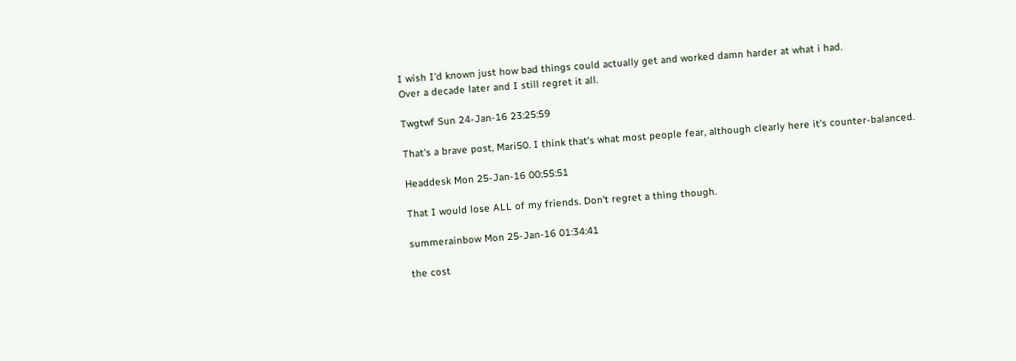I wish I'd known just how bad things could actually get and worked damn harder at what i had.
Over a decade later and I still regret it all.

Twgtwf Sun 24-Jan-16 23:25:59

That's a brave post, Mari50. I think that's what most people fear, although clearly here it's counter-balanced.

Headdesk Mon 25-Jan-16 00:55:51

That I would lose ALL of my friends. Don't regret a thing though.

summerainbow Mon 25-Jan-16 01:34:41

the cost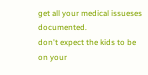get all your medical issueses documented.
don't expect the kids to be on your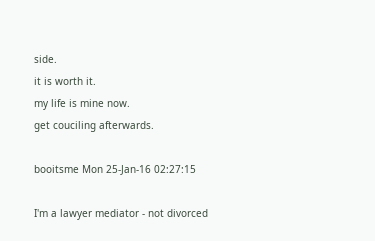side.
it is worth it.
my life is mine now.
get couciling afterwards.

booitsme Mon 25-Jan-16 02:27:15

I'm a lawyer mediator - not divorced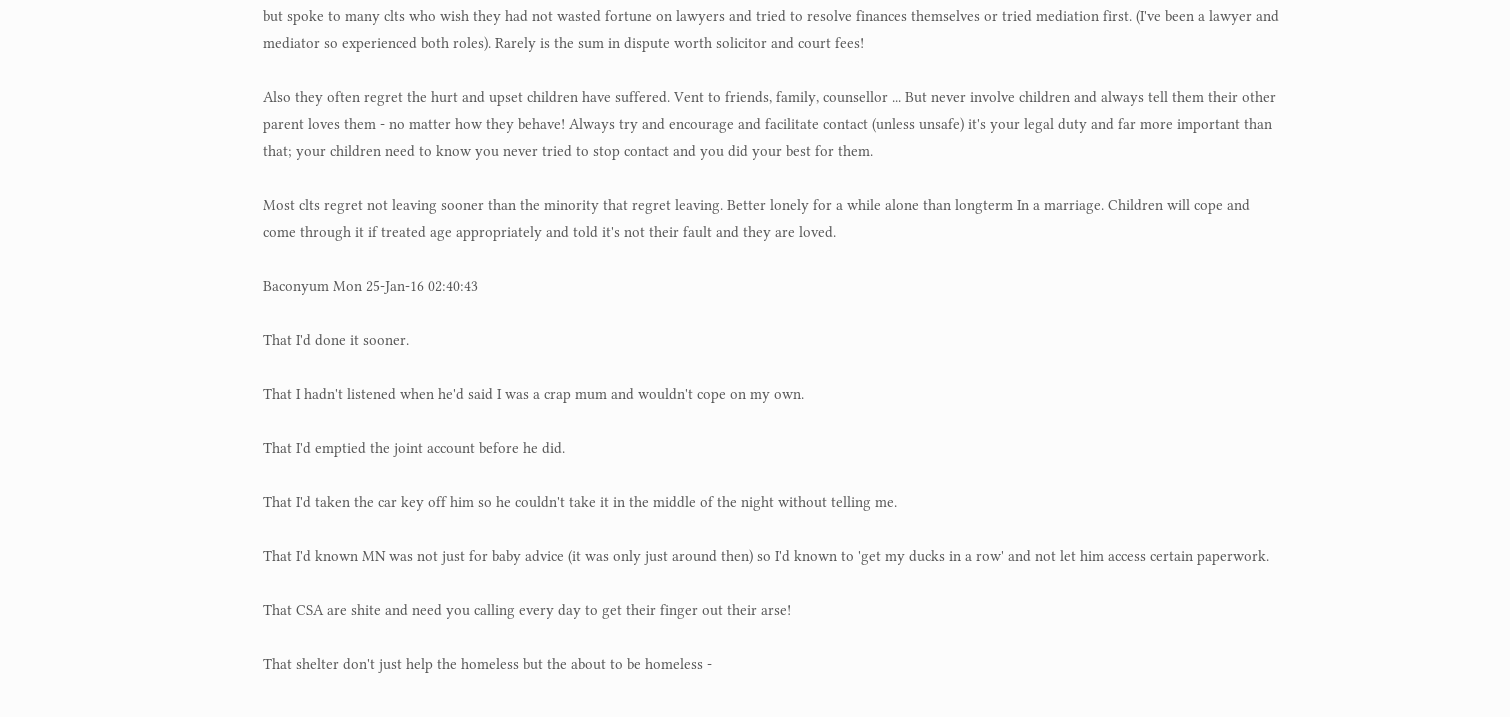but spoke to many clts who wish they had not wasted fortune on lawyers and tried to resolve finances themselves or tried mediation first. (I've been a lawyer and mediator so experienced both roles). Rarely is the sum in dispute worth solicitor and court fees!

Also they often regret the hurt and upset children have suffered. Vent to friends, family, counsellor ... But never involve children and always tell them their other parent loves them - no matter how they behave! Always try and encourage and facilitate contact (unless unsafe) it's your legal duty and far more important than that; your children need to know you never tried to stop contact and you did your best for them.

Most clts regret not leaving sooner than the minority that regret leaving. Better lonely for a while alone than longterm In a marriage. Children will cope and come through it if treated age appropriately and told it's not their fault and they are loved.

Baconyum Mon 25-Jan-16 02:40:43

That I'd done it sooner.

That I hadn't listened when he'd said I was a crap mum and wouldn't cope on my own.

That I'd emptied the joint account before he did.

That I'd taken the car key off him so he couldn't take it in the middle of the night without telling me.

That I'd known MN was not just for baby advice (it was only just around then) so I'd known to 'get my ducks in a row' and not let him access certain paperwork.

That CSA are shite and need you calling every day to get their finger out their arse!

That shelter don't just help the homeless but the about to be homeless -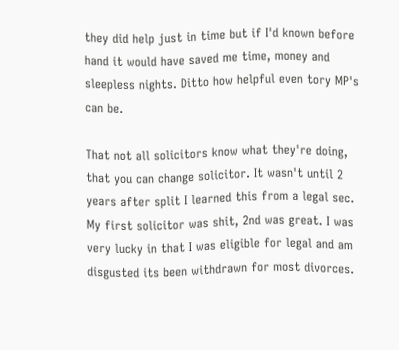they did help just in time but if I'd known before hand it would have saved me time, money and sleepless nights. Ditto how helpful even tory MP's can be.

That not all solicitors know what they're doing, that you can change solicitor. It wasn't until 2 years after split I learned this from a legal sec. My first solicitor was shit, 2nd was great. I was very lucky in that I was eligible for legal and am disgusted its been withdrawn for most divorces.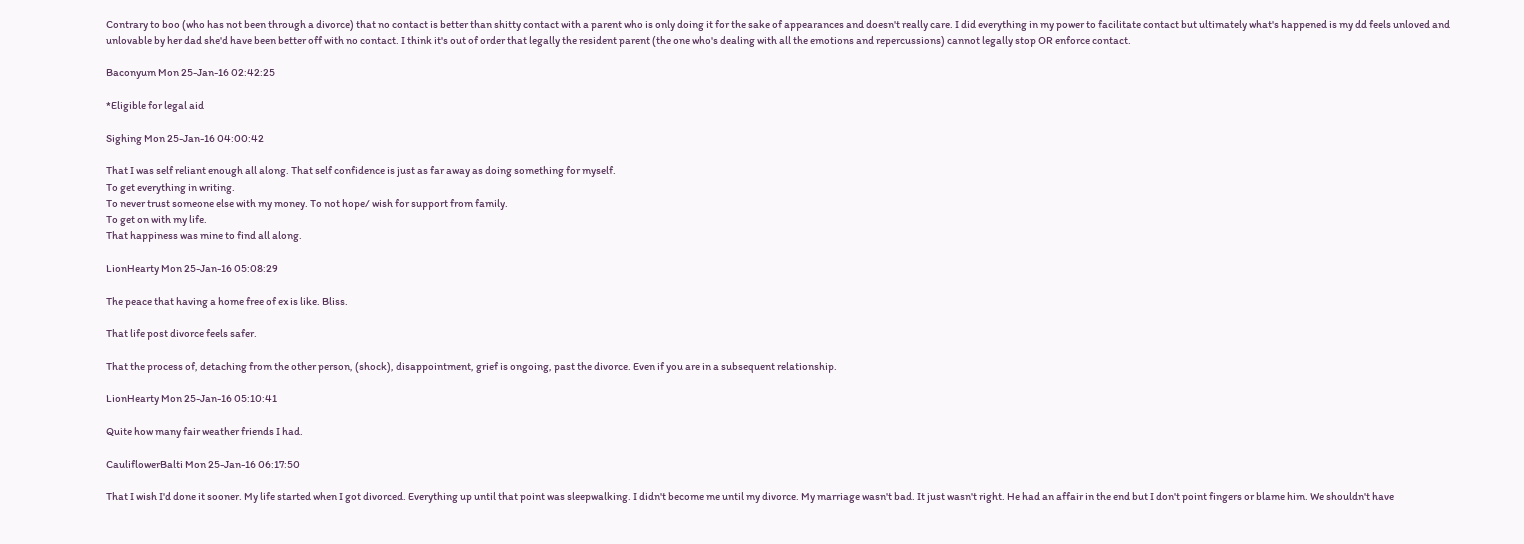Contrary to boo (who has not been through a divorce) that no contact is better than shitty contact with a parent who is only doing it for the sake of appearances and doesn't really care. I did everything in my power to facilitate contact but ultimately what's happened is my dd feels unloved and unlovable by her dad she'd have been better off with no contact. I think it's out of order that legally the resident parent (the one who's dealing with all the emotions and repercussions) cannot legally stop OR enforce contact.

Baconyum Mon 25-Jan-16 02:42:25

*Eligible for legal aid

Sighing Mon 25-Jan-16 04:00:42

That I was self reliant enough all along. That self confidence is just as far away as doing something for myself.
To get everything in writing.
To never trust someone else with my money. To not hope/ wish for support from family.
To get on with my life.
That happiness was mine to find all along.

LionHearty Mon 25-Jan-16 05:08:29

The peace that having a home free of ex is like. Bliss.

That life post divorce feels safer.

That the process of, detaching from the other person, (shock), disappointment, grief is ongoing, past the divorce. Even if you are in a subsequent relationship.

LionHearty Mon 25-Jan-16 05:10:41

Quite how many fair weather friends I had.

CauliflowerBalti Mon 25-Jan-16 06:17:50

That I wish I'd done it sooner. My life started when I got divorced. Everything up until that point was sleepwalking. I didn't become me until my divorce. My marriage wasn't bad. It just wasn't right. He had an affair in the end but I don't point fingers or blame him. We shouldn't have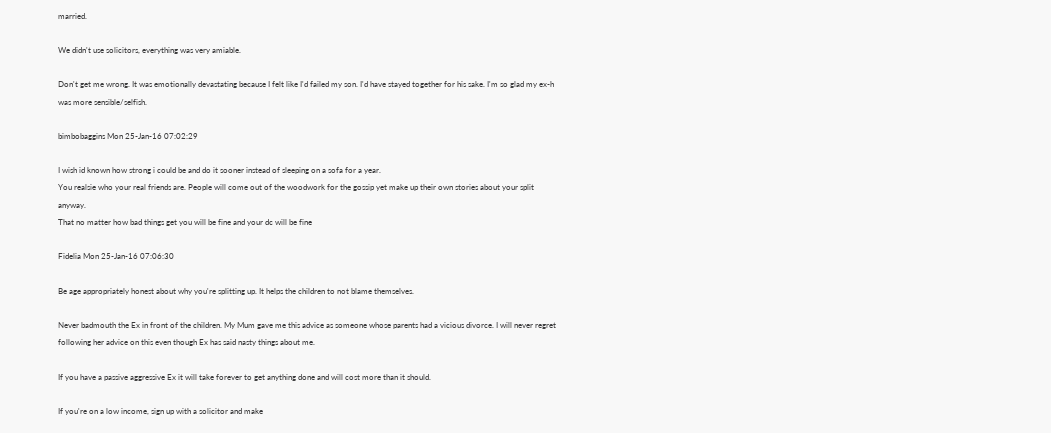married.

We didn't use solicitors, everything was very amiable.

Don't get me wrong. It was emotionally devastating because I felt like I'd failed my son. I'd have stayed together for his sake. I'm so glad my ex-h was more sensible/selfish.

bimbobaggins Mon 25-Jan-16 07:02:29

I wish id known how strong i could be and do it sooner instead of sleeping on a sofa for a year.
You realsie who your real friends are. People will come out of the woodwork for the gossip yet make up their own stories about your split anyway.
That no matter how bad things get you will be fine and your dc will be fine

Fidelia Mon 25-Jan-16 07:06:30

Be age appropriately honest about why you're splitting up. It helps the children to not blame themselves.

Never badmouth the Ex in front of the children. My Mum gave me this advice as someone whose parents had a vicious divorce. I will never regret following her advice on this even though Ex has said nasty things about me.

If you have a passive aggressive Ex it will take forever to get anything done and will cost more than it should.

If you're on a low income, sign up with a solicitor and make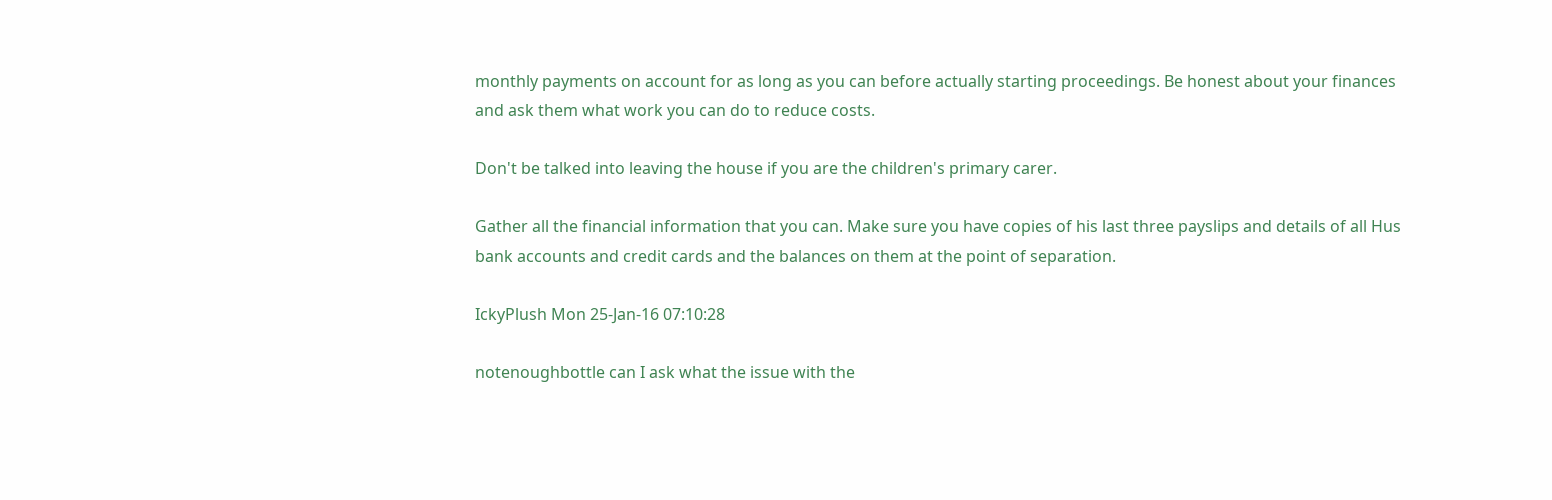monthly payments on account for as long as you can before actually starting proceedings. Be honest about your finances and ask them what work you can do to reduce costs.

Don't be talked into leaving the house if you are the children's primary carer.

Gather all the financial information that you can. Make sure you have copies of his last three payslips and details of all Hus bank accounts and credit cards and the balances on them at the point of separation.

IckyPlush Mon 25-Jan-16 07:10:28

notenoughbottle can I ask what the issue with the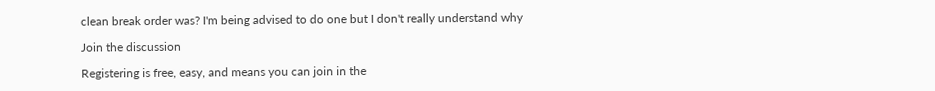clean break order was? I'm being advised to do one but I don't really understand why

Join the discussion

Registering is free, easy, and means you can join in the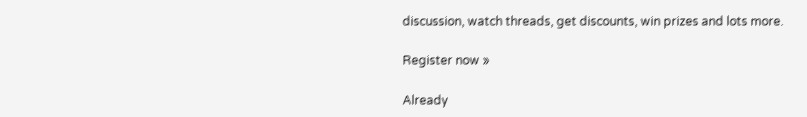discussion, watch threads, get discounts, win prizes and lots more.

Register now »

Already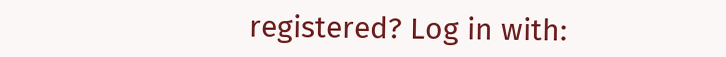registered? Log in with: